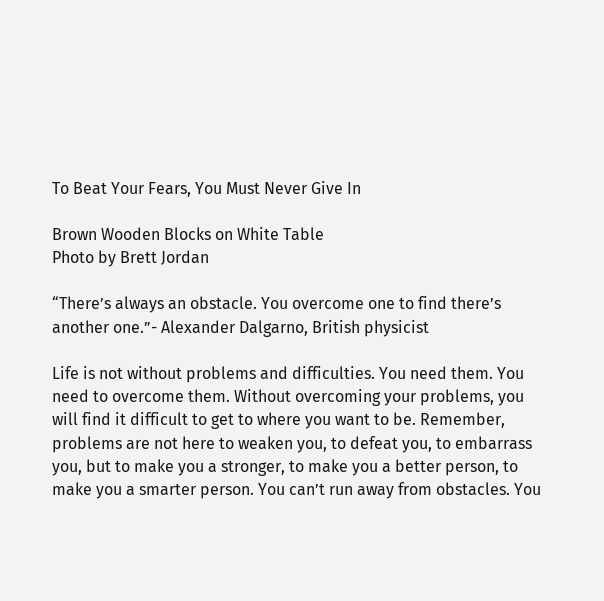To Beat Your Fears, You Must Never Give In

Brown Wooden Blocks on White Table
Photo by Brett Jordan

“There’s always an obstacle. You overcome one to find there’s another one.”- Alexander Dalgarno, British physicist

Life is not without problems and difficulties. You need them. You need to overcome them. Without overcoming your problems, you will find it difficult to get to where you want to be. Remember, problems are not here to weaken you, to defeat you, to embarrass you, but to make you a stronger, to make you a better person, to make you a smarter person. You can’t run away from obstacles. You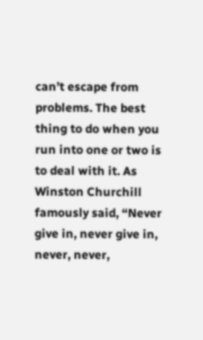can’t escape from problems. The best thing to do when you run into one or two is to deal with it. As Winston Churchill famously said, “Never give in, never give in, never, never,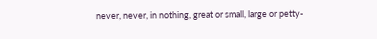never, never, in nothing, great or small, large or petty-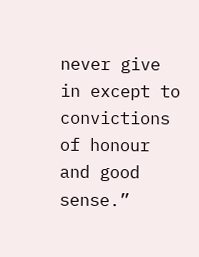never give in except to convictions of honour and good sense.”